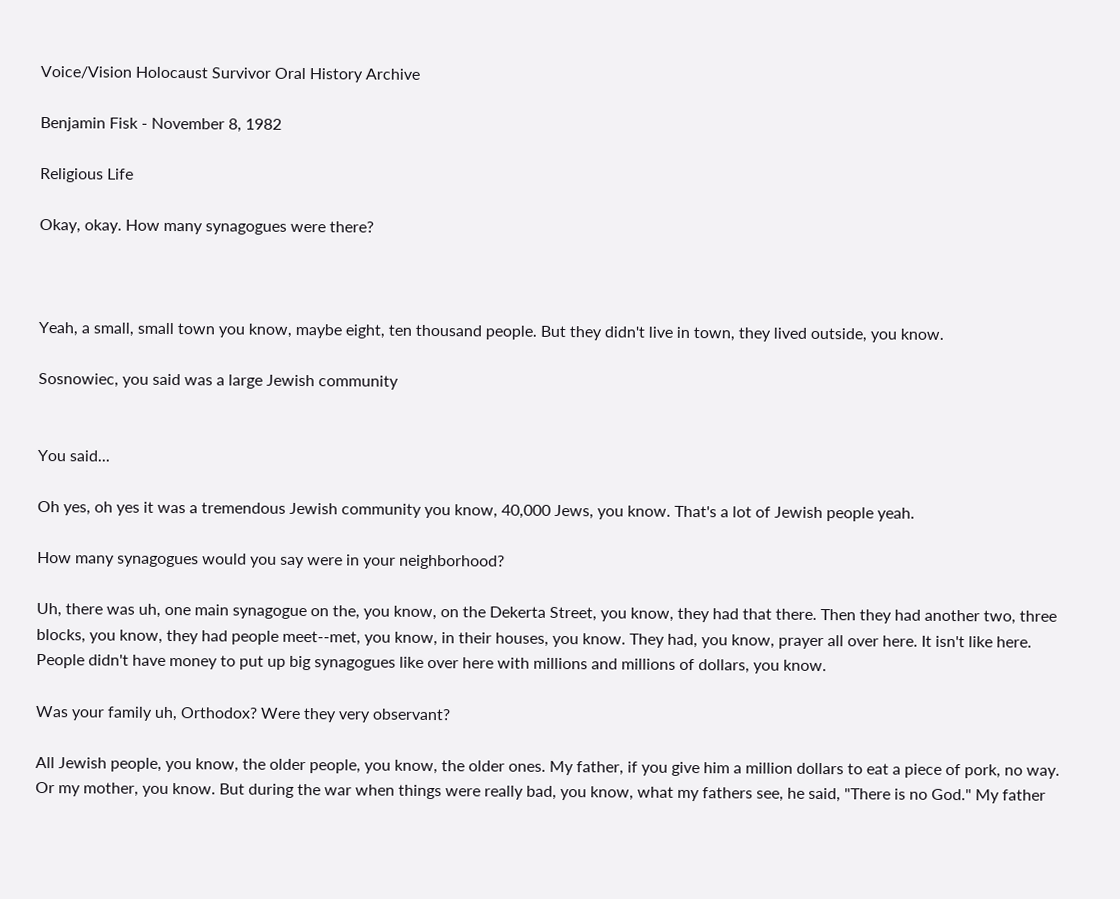Voice/Vision Holocaust Survivor Oral History Archive

Benjamin Fisk - November 8, 1982

Religious Life

Okay, okay. How many synagogues were there?



Yeah, a small, small town you know, maybe eight, ten thousand people. But they didn't live in town, they lived outside, you know.

Sosnowiec, you said was a large Jewish community


You said...

Oh yes, oh yes it was a tremendous Jewish community you know, 40,000 Jews, you know. That's a lot of Jewish people yeah.

How many synagogues would you say were in your neighborhood?

Uh, there was uh, one main synagogue on the, you know, on the Dekerta Street, you know, they had that there. Then they had another two, three blocks, you know, they had people meet--met, you know, in their houses, you know. They had, you know, prayer all over here. It isn't like here. People didn't have money to put up big synagogues like over here with millions and millions of dollars, you know.

Was your family uh, Orthodox? Were they very observant?

All Jewish people, you know, the older people, you know, the older ones. My father, if you give him a million dollars to eat a piece of pork, no way. Or my mother, you know. But during the war when things were really bad, you know, what my fathers see, he said, "There is no God." My father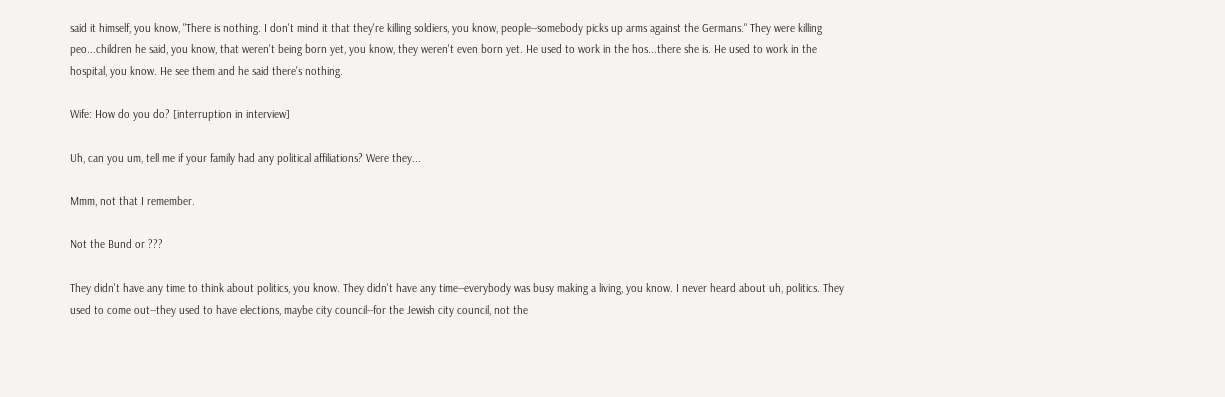said it himself, you know, "There is nothing. I don't mind it that they're killing soldiers, you know, people--somebody picks up arms against the Germans." They were killing peo...children he said, you know, that weren't being born yet, you know, they weren't even born yet. He used to work in the hos...there she is. He used to work in the hospital, you know. He see them and he said there's nothing.

Wife: How do you do? [interruption in interview]

Uh, can you um, tell me if your family had any political affiliations? Were they...

Mmm, not that I remember.

Not the Bund or ???

They didn't have any time to think about politics, you know. They didn't have any time--everybody was busy making a living, you know. I never heard about uh, politics. They used to come out--they used to have elections, maybe city council--for the Jewish city council, not the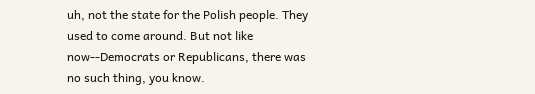uh, not the state for the Polish people. They used to come around. But not like now--Democrats or Republicans, there was no such thing, you know.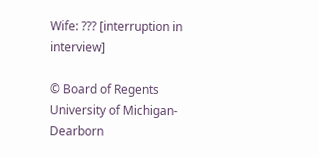Wife: ??? [interruption in interview]

© Board of Regents University of Michigan-Dearborn